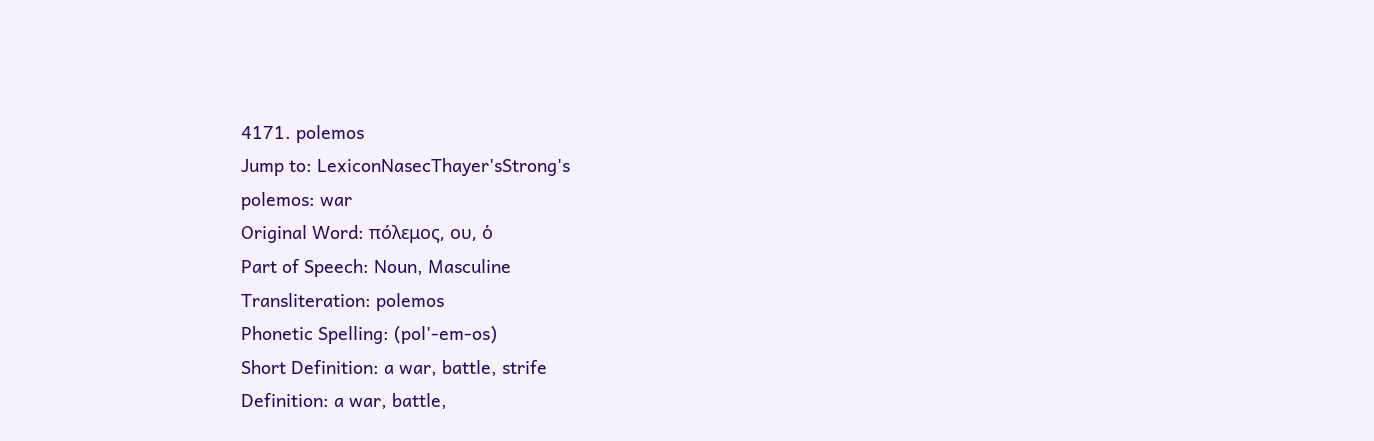4171. polemos
Jump to: LexiconNasecThayer'sStrong's
polemos: war
Original Word: πόλεμος, ου, ὁ
Part of Speech: Noun, Masculine
Transliteration: polemos
Phonetic Spelling: (pol'-em-os)
Short Definition: a war, battle, strife
Definition: a war, battle,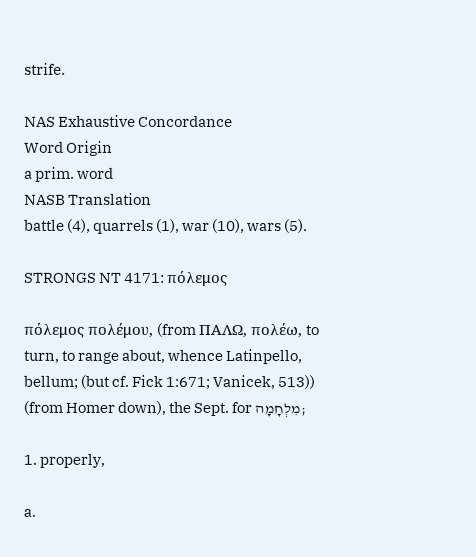strife.

NAS Exhaustive Concordance
Word Origin
a prim. word
NASB Translation
battle (4), quarrels (1), war (10), wars (5).

STRONGS NT 4171: πόλεμος

πόλεμος πολέμου, (from ΠΑΛΩ, πολέω, to turn, to range about, whence Latinpello, bellum; (but cf. Fick 1:671; Vanicek, 513)) (from Homer down), the Sept. for מִלְחָמָה;

1. properly,

a.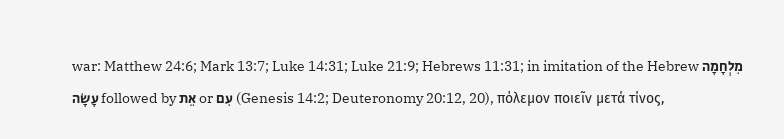war: Matthew 24:6; Mark 13:7; Luke 14:31; Luke 21:9; Hebrews 11:31; in imitation of the Hebrew מִלְחָמָה עָשָׂה followed by אֵת or עִם (Genesis 14:2; Deuteronomy 20:12, 20), πόλεμον ποιεῖν μετά τίνος,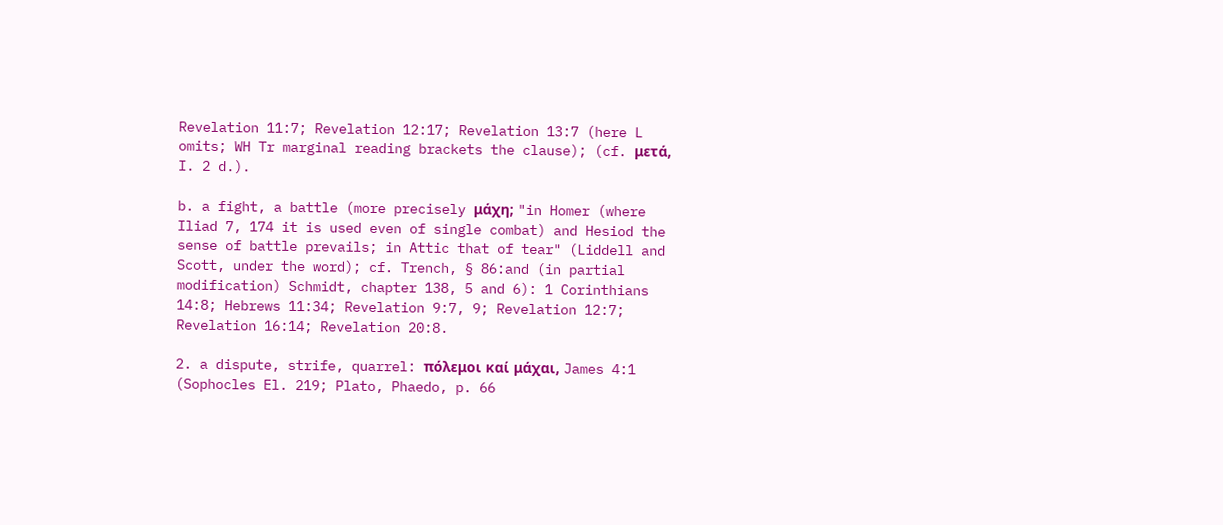Revelation 11:7; Revelation 12:17; Revelation 13:7 (here L omits; WH Tr marginal reading brackets the clause); (cf. μετά, I. 2 d.).

b. a fight, a battle (more precisely μάχη; "in Homer (where Iliad 7, 174 it is used even of single combat) and Hesiod the sense of battle prevails; in Attic that of tear" (Liddell and Scott, under the word); cf. Trench, § 86:and (in partial modification) Schmidt, chapter 138, 5 and 6): 1 Corinthians 14:8; Hebrews 11:34; Revelation 9:7, 9; Revelation 12:7; Revelation 16:14; Revelation 20:8.

2. a dispute, strife, quarrel: πόλεμοι καί μάχαι, James 4:1 (Sophocles El. 219; Plato, Phaedo, p. 66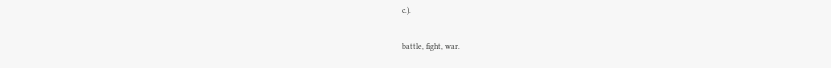c.).

battle, fight, war.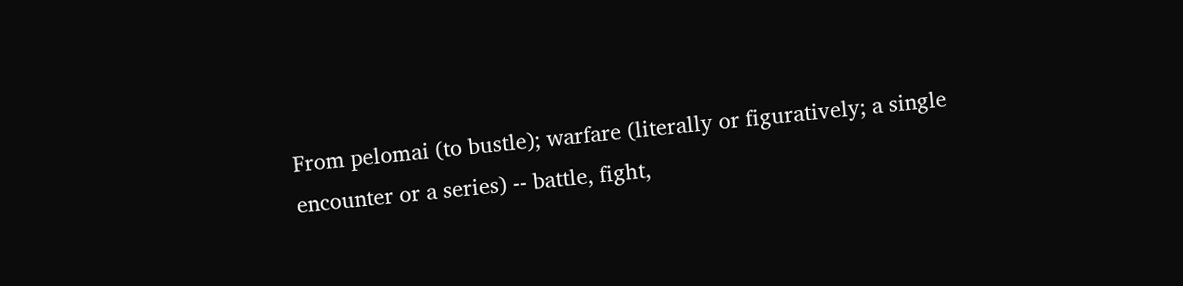From pelomai (to bustle); warfare (literally or figuratively; a single encounter or a series) -- battle, fight,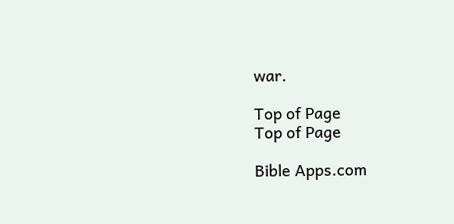war.

Top of Page
Top of Page

Bible Apps.com